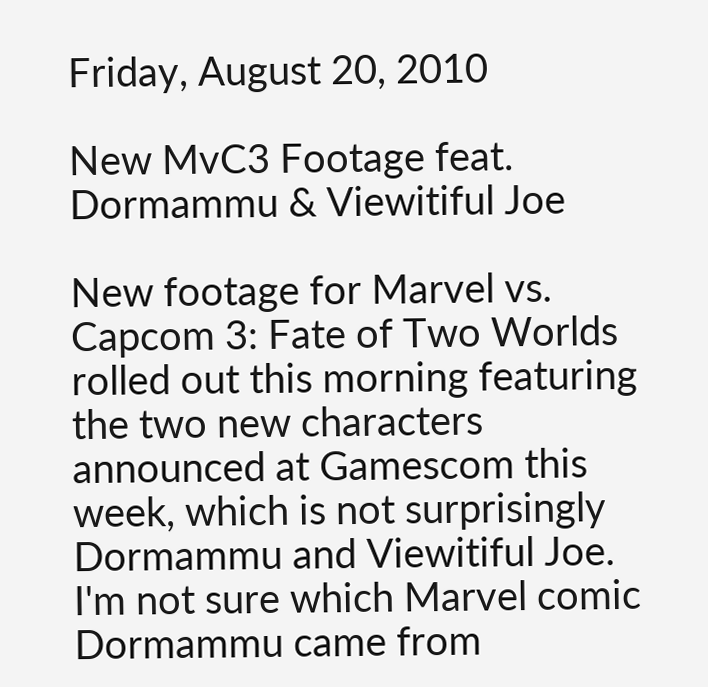Friday, August 20, 2010

New MvC3 Footage feat. Dormammu & Viewitiful Joe

New footage for Marvel vs. Capcom 3: Fate of Two Worlds rolled out this morning featuring the two new characters announced at Gamescom this week, which is not surprisingly Dormammu and Viewitiful Joe. I'm not sure which Marvel comic Dormammu came from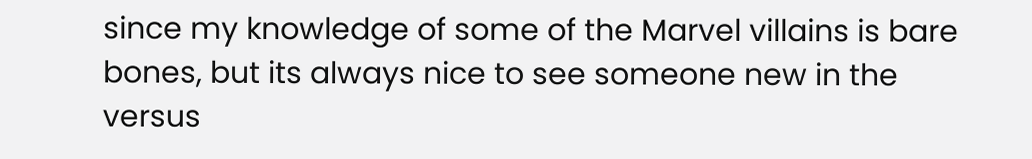since my knowledge of some of the Marvel villains is bare bones, but its always nice to see someone new in the versus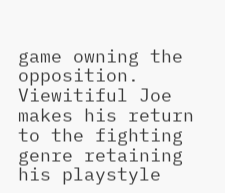game owning the opposition. Viewitiful Joe makes his return to the fighting genre retaining his playstyle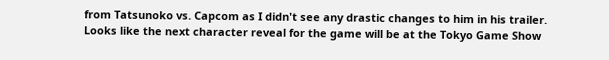from Tatsunoko vs. Capcom as I didn't see any drastic changes to him in his trailer. Looks like the next character reveal for the game will be at the Tokyo Game Show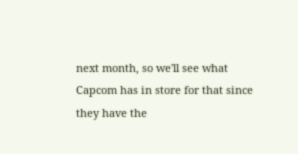next month, so we'll see what Capcom has in store for that since they have the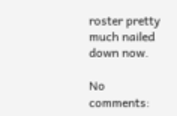roster pretty much nailed down now.

No comments: